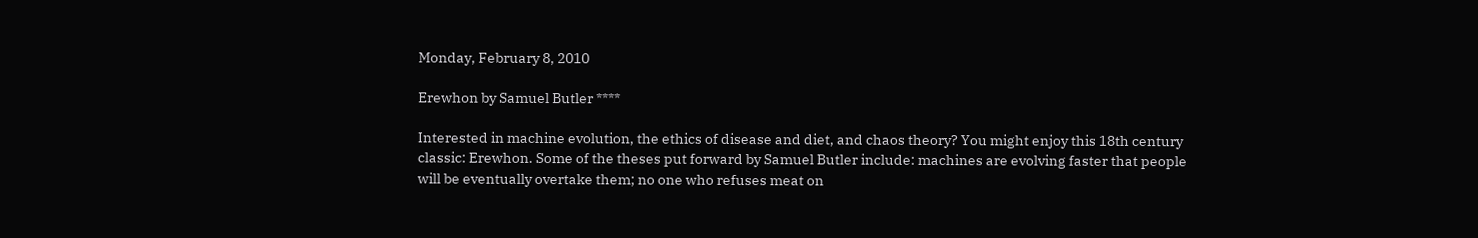Monday, February 8, 2010

Erewhon by Samuel Butler ****

Interested in machine evolution, the ethics of disease and diet, and chaos theory? You might enjoy this 18th century classic: Erewhon. Some of the theses put forward by Samuel Butler include: machines are evolving faster that people will be eventually overtake them; no one who refuses meat on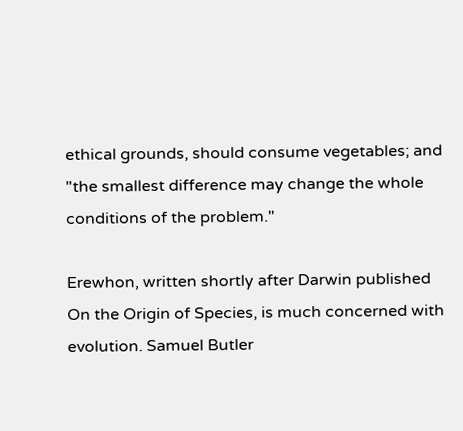ethical grounds, should consume vegetables; and "the smallest difference may change the whole conditions of the problem."

Erewhon, written shortly after Darwin published On the Origin of Species, is much concerned with evolution. Samuel Butler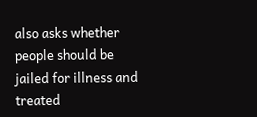also asks whether people should be jailed for illness and treated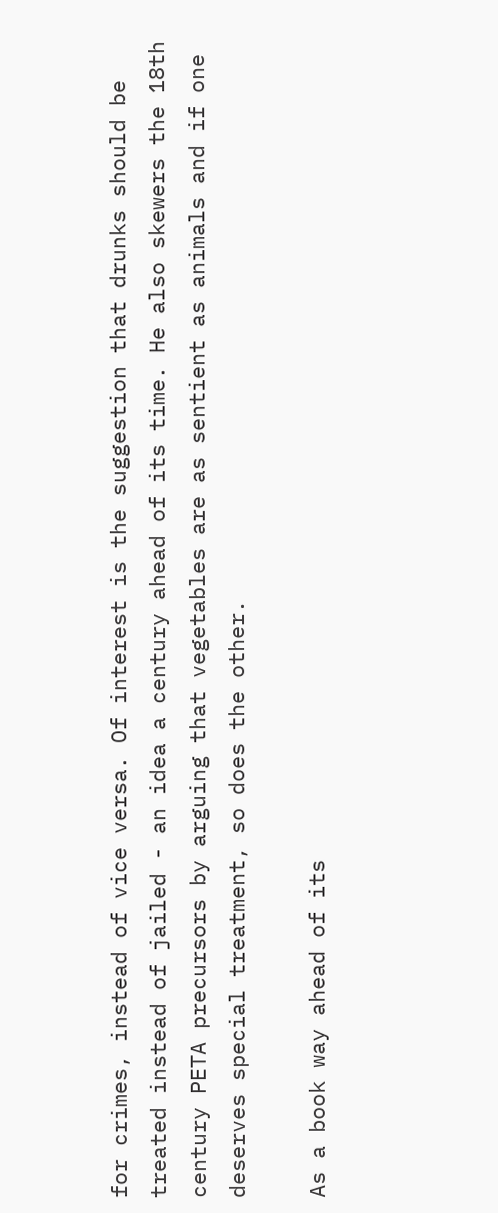for crimes, instead of vice versa. Of interest is the suggestion that drunks should be treated instead of jailed - an idea a century ahead of its time. He also skewers the 18th century PETA precursors by arguing that vegetables are as sentient as animals and if one deserves special treatment, so does the other.

As a book way ahead of its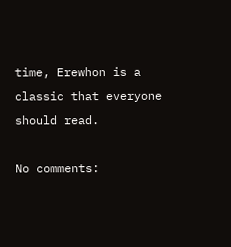time, Erewhon is a classic that everyone should read.

No comments: